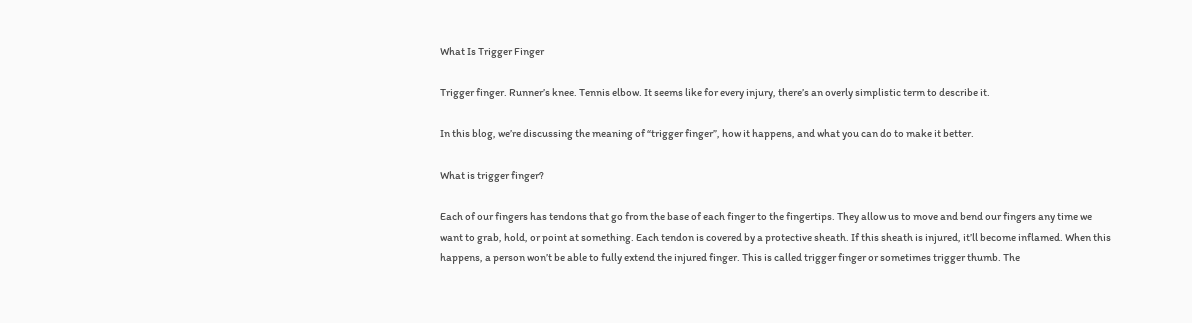What Is Trigger Finger

Trigger finger. Runner’s knee. Tennis elbow. It seems like for every injury, there’s an overly simplistic term to describe it.

In this blog, we’re discussing the meaning of “trigger finger”, how it happens, and what you can do to make it better.

What is trigger finger?

Each of our fingers has tendons that go from the base of each finger to the fingertips. They allow us to move and bend our fingers any time we want to grab, hold, or point at something. Each tendon is covered by a protective sheath. If this sheath is injured, it’ll become inflamed. When this happens, a person won’t be able to fully extend the injured finger. This is called trigger finger or sometimes trigger thumb. The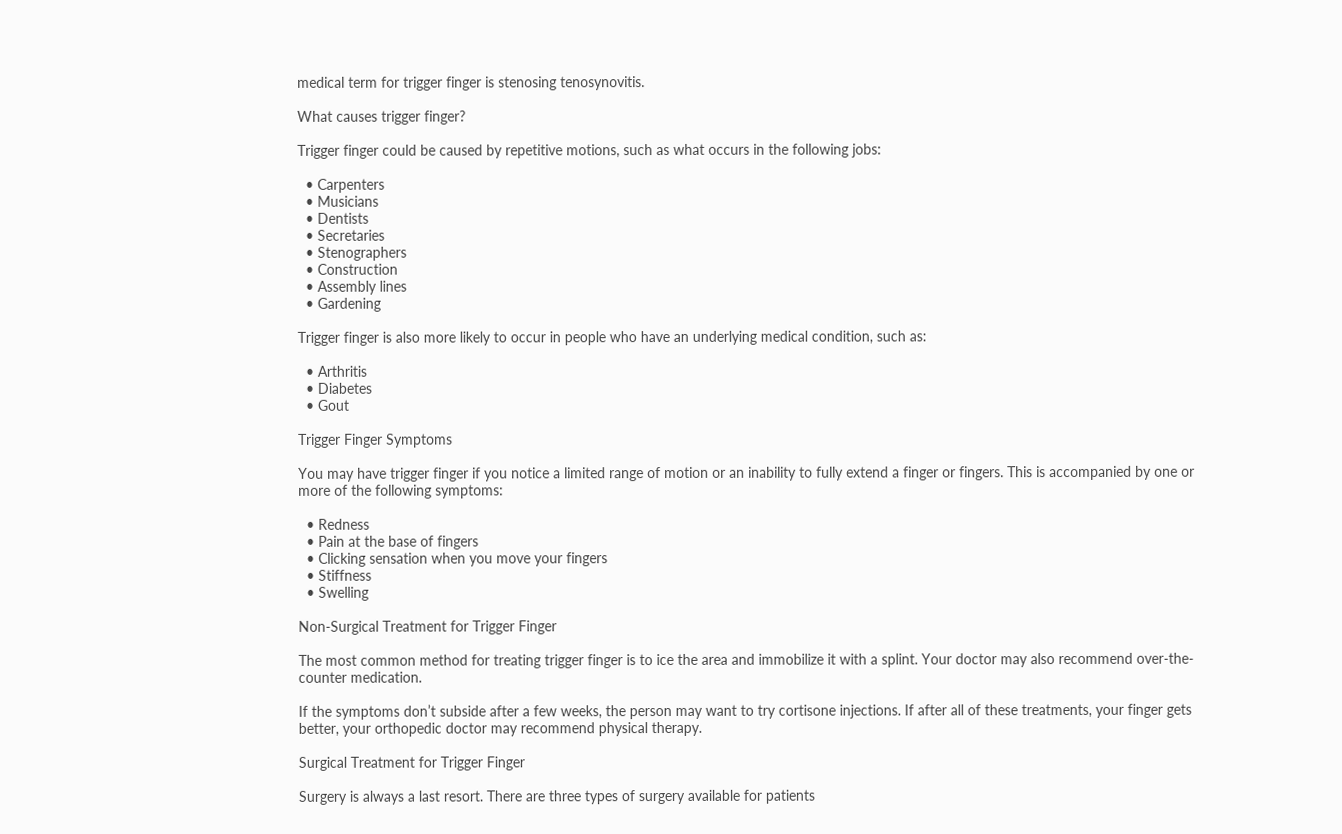medical term for trigger finger is stenosing tenosynovitis.

What causes trigger finger?

Trigger finger could be caused by repetitive motions, such as what occurs in the following jobs:

  • Carpenters
  • Musicians
  • Dentists
  • Secretaries
  • Stenographers
  • Construction
  • Assembly lines
  • Gardening

Trigger finger is also more likely to occur in people who have an underlying medical condition, such as:

  • Arthritis
  • Diabetes
  • Gout

Trigger Finger Symptoms

You may have trigger finger if you notice a limited range of motion or an inability to fully extend a finger or fingers. This is accompanied by one or more of the following symptoms:

  • Redness
  • Pain at the base of fingers
  • Clicking sensation when you move your fingers
  • Stiffness
  • Swelling

Non-Surgical Treatment for Trigger Finger

The most common method for treating trigger finger is to ice the area and immobilize it with a splint. Your doctor may also recommend over-the-counter medication.

If the symptoms don’t subside after a few weeks, the person may want to try cortisone injections. If after all of these treatments, your finger gets better, your orthopedic doctor may recommend physical therapy.

Surgical Treatment for Trigger Finger

Surgery is always a last resort. There are three types of surgery available for patients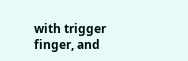with trigger finger, and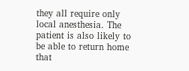they all require only local anesthesia. The patient is also likely to be able to return home that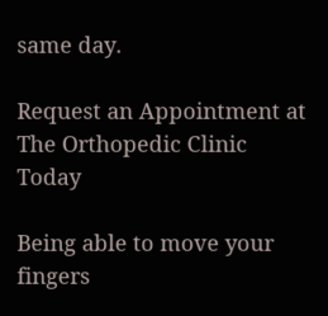same day.

Request an Appointment at The Orthopedic Clinic Today

Being able to move your fingers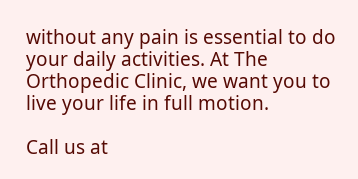without any pain is essential to do your daily activities. At The Orthopedic Clinic, we want you to live your life in full motion.

Call us at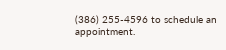(386) 255-4596 to schedule an appointment.